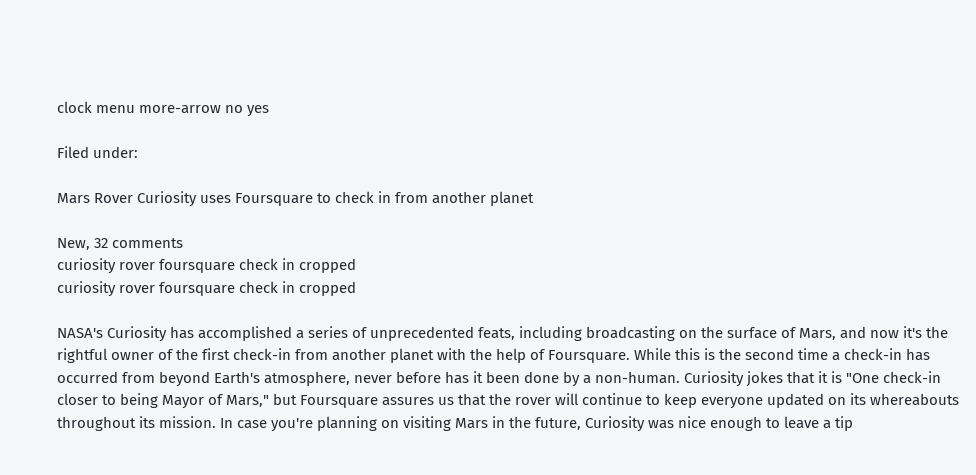clock menu more-arrow no yes

Filed under:

Mars Rover Curiosity uses Foursquare to check in from another planet

New, 32 comments
curiosity rover foursquare check in cropped
curiosity rover foursquare check in cropped

NASA's Curiosity has accomplished a series of unprecedented feats, including broadcasting on the surface of Mars, and now it's the rightful owner of the first check-in from another planet with the help of Foursquare. While this is the second time a check-in has occurred from beyond Earth's atmosphere, never before has it been done by a non-human. Curiosity jokes that it is "One check-in closer to being Mayor of Mars," but Foursquare assures us that the rover will continue to keep everyone updated on its whereabouts throughout its mission. In case you're planning on visiting Mars in the future, Curiosity was nice enough to leave a tip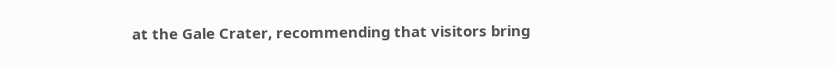at the Gale Crater, recommending that visitors bring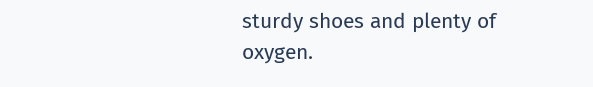sturdy shoes and plenty of oxygen.